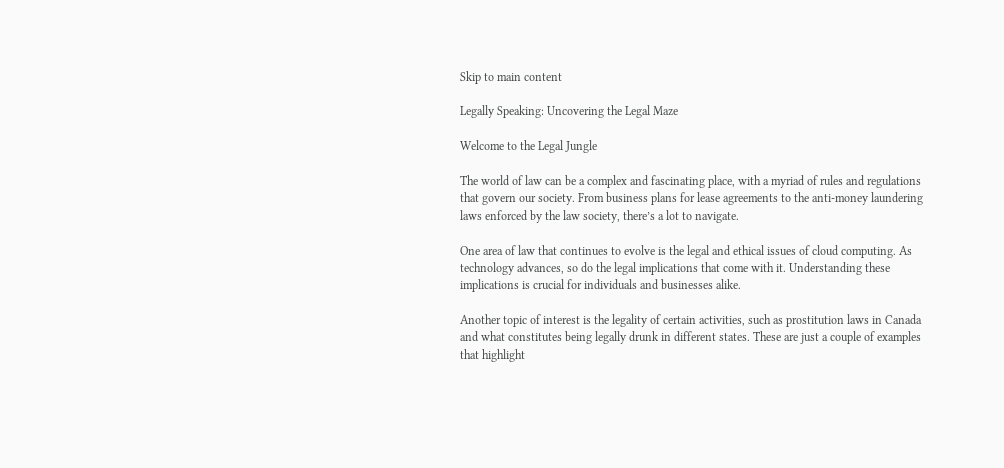Skip to main content

Legally Speaking: Uncovering the Legal Maze

Welcome to the Legal Jungle

The world of law can be a complex and fascinating place, with a myriad of rules and regulations that govern our society. From business plans for lease agreements to the anti-money laundering laws enforced by the law society, there’s a lot to navigate.

One area of law that continues to evolve is the legal and ethical issues of cloud computing. As technology advances, so do the legal implications that come with it. Understanding these implications is crucial for individuals and businesses alike.

Another topic of interest is the legality of certain activities, such as prostitution laws in Canada and what constitutes being legally drunk in different states. These are just a couple of examples that highlight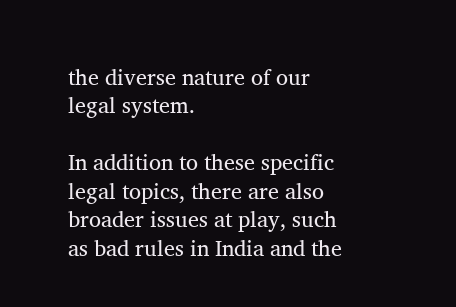the diverse nature of our legal system.

In addition to these specific legal topics, there are also broader issues at play, such as bad rules in India and the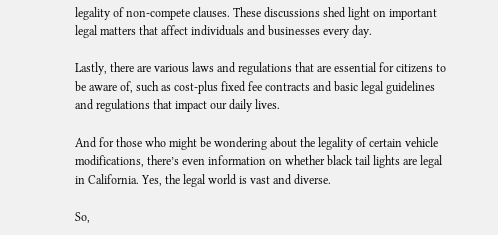legality of non-compete clauses. These discussions shed light on important legal matters that affect individuals and businesses every day.

Lastly, there are various laws and regulations that are essential for citizens to be aware of, such as cost-plus fixed fee contracts and basic legal guidelines and regulations that impact our daily lives.

And for those who might be wondering about the legality of certain vehicle modifications, there’s even information on whether black tail lights are legal in California. Yes, the legal world is vast and diverse.

So,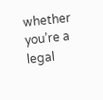whether you’re a legal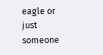eagle or just someone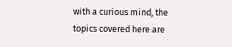with a curious mind, the topics covered here are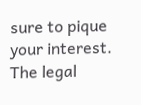sure to pique your interest. The legal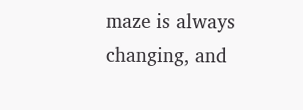maze is always changing, and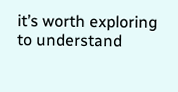it’s worth exploring to understand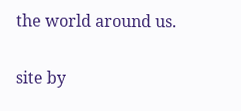the world around us.

site by